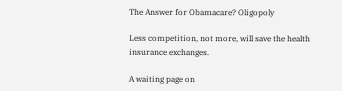The Answer for Obamacare? Oligopoly

Less competition, not more, will save the health insurance exchanges.

A waiting page on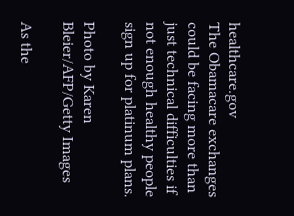healthcare.gov
The Obamacare exchanges could be facing more than just technical difficulties if not enough healthy people sign up for platinum plans.

Photo by Karen Bleier/AFP/Getty Images

As the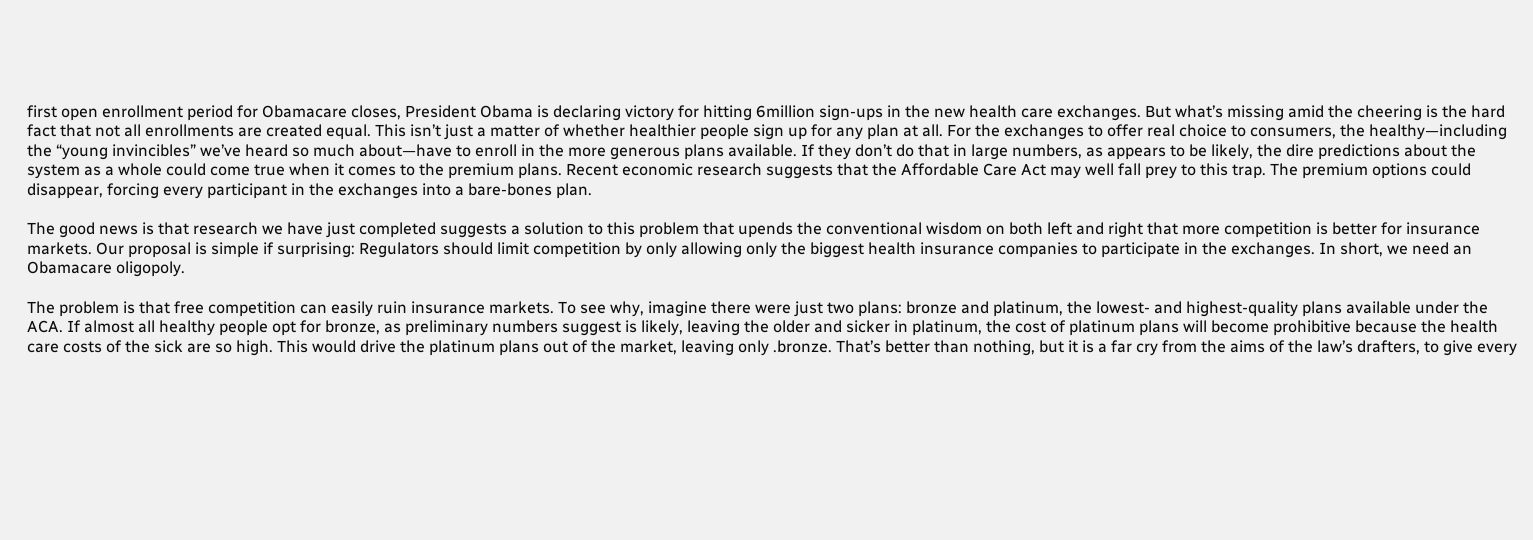first open enrollment period for Obamacare closes, President Obama is declaring victory for hitting 6million sign-ups in the new health care exchanges. But what’s missing amid the cheering is the hard fact that not all enrollments are created equal. This isn’t just a matter of whether healthier people sign up for any plan at all. For the exchanges to offer real choice to consumers, the healthy—including the “young invincibles” we’ve heard so much about—have to enroll in the more generous plans available. If they don’t do that in large numbers, as appears to be likely, the dire predictions about the system as a whole could come true when it comes to the premium plans. Recent economic research suggests that the Affordable Care Act may well fall prey to this trap. The premium options could disappear, forcing every participant in the exchanges into a bare-bones plan.

The good news is that research we have just completed suggests a solution to this problem that upends the conventional wisdom on both left and right that more competition is better for insurance markets. Our proposal is simple if surprising: Regulators should limit competition by only allowing only the biggest health insurance companies to participate in the exchanges. In short, we need an Obamacare oligopoly.

The problem is that free competition can easily ruin insurance markets. To see why, imagine there were just two plans: bronze and platinum, the lowest- and highest-quality plans available under the ACA. If almost all healthy people opt for bronze, as preliminary numbers suggest is likely, leaving the older and sicker in platinum, the cost of platinum plans will become prohibitive because the health care costs of the sick are so high. This would drive the platinum plans out of the market, leaving only .bronze. That’s better than nothing, but it is a far cry from the aims of the law’s drafters, to give every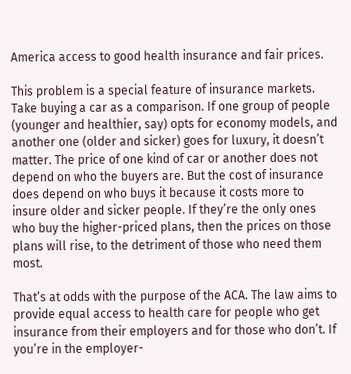America access to good health insurance and fair prices.

This problem is a special feature of insurance markets. Take buying a car as a comparison. If one group of people (younger and healthier, say) opts for economy models, and another one (older and sicker) goes for luxury, it doesn’t matter. The price of one kind of car or another does not depend on who the buyers are. But the cost of insurance does depend on who buys it because it costs more to insure older and sicker people. If they’re the only ones who buy the higher-priced plans, then the prices on those plans will rise, to the detriment of those who need them most.

That’s at odds with the purpose of the ACA. The law aims to provide equal access to health care for people who get insurance from their employers and for those who don’t. If you’re in the employer-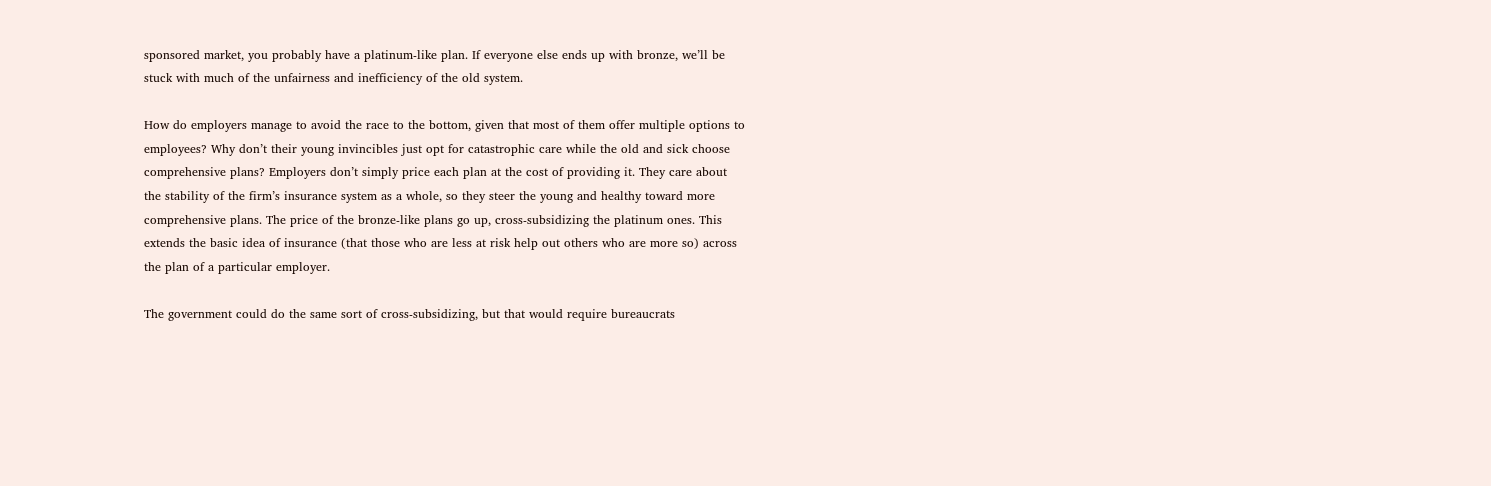sponsored market, you probably have a platinum-like plan. If everyone else ends up with bronze, we’ll be stuck with much of the unfairness and inefficiency of the old system.

How do employers manage to avoid the race to the bottom, given that most of them offer multiple options to employees? Why don’t their young invincibles just opt for catastrophic care while the old and sick choose comprehensive plans? Employers don’t simply price each plan at the cost of providing it. They care about the stability of the firm’s insurance system as a whole, so they steer the young and healthy toward more comprehensive plans. The price of the bronze-like plans go up, cross-subsidizing the platinum ones. This extends the basic idea of insurance (that those who are less at risk help out others who are more so) across the plan of a particular employer.

The government could do the same sort of cross-subsidizing, but that would require bureaucrats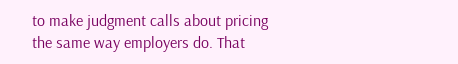to make judgment calls about pricing the same way employers do. That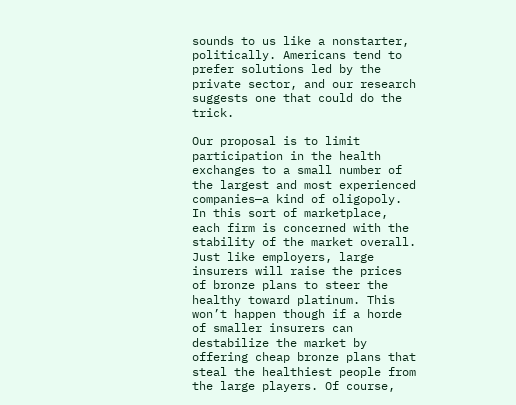sounds to us like a nonstarter, politically. Americans tend to prefer solutions led by the private sector, and our research suggests one that could do the trick.

Our proposal is to limit participation in the health exchanges to a small number of the largest and most experienced companies—a kind of oligopoly. In this sort of marketplace, each firm is concerned with the stability of the market overall. Just like employers, large insurers will raise the prices of bronze plans to steer the healthy toward platinum. This won’t happen though if a horde of smaller insurers can destabilize the market by offering cheap bronze plans that steal the healthiest people from the large players. Of course,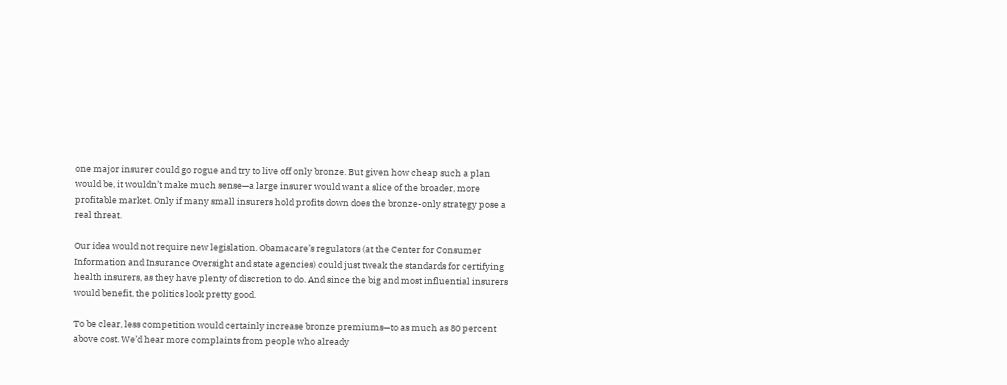one major insurer could go rogue and try to live off only bronze. But given how cheap such a plan would be, it wouldn’t make much sense—a large insurer would want a slice of the broader, more profitable market. Only if many small insurers hold profits down does the bronze-only strategy pose a real threat.

Our idea would not require new legislation. Obamacare’s regulators (at the Center for Consumer Information and Insurance Oversight and state agencies) could just tweak the standards for certifying health insurers, as they have plenty of discretion to do. And since the big and most influential insurers would benefit, the politics look pretty good.

To be clear, less competition would certainly increase bronze premiums—to as much as 80 percent above cost. We’d hear more complaints from people who already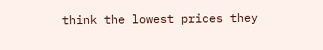think the lowest prices they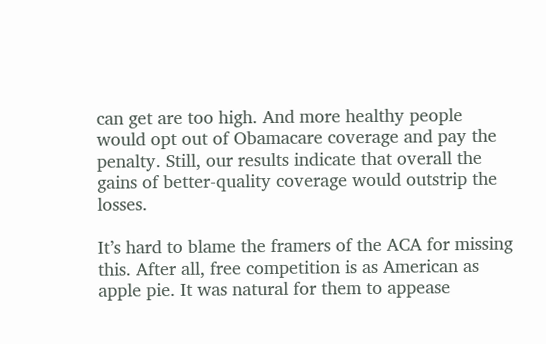can get are too high. And more healthy people would opt out of Obamacare coverage and pay the penalty. Still, our results indicate that overall the gains of better-quality coverage would outstrip the losses.

It’s hard to blame the framers of the ACA for missing this. After all, free competition is as American as apple pie. It was natural for them to appease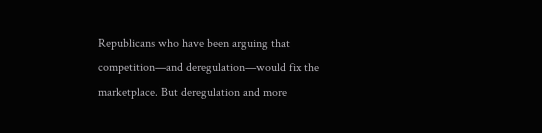Republicans who have been arguing that competition—and deregulation—would fix the marketplace. But deregulation and more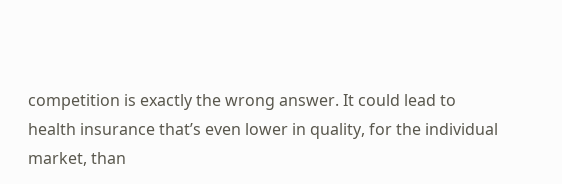competition is exactly the wrong answer. It could lead to health insurance that’s even lower in quality, for the individual market, than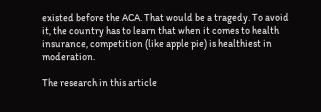existed before the ACA. That would be a tragedy. To avoid it, the country has to learn that when it comes to health insurance, competition (like apple pie) is healthiest in moderation.

The research in this article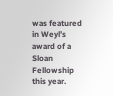was featured in Weyl’s award of a Sloan Fellowship this year.